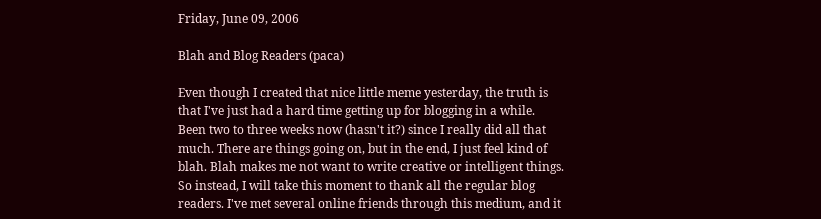Friday, June 09, 2006

Blah and Blog Readers (paca)

Even though I created that nice little meme yesterday, the truth is that I've just had a hard time getting up for blogging in a while. Been two to three weeks now (hasn't it?) since I really did all that much. There are things going on, but in the end, I just feel kind of blah. Blah makes me not want to write creative or intelligent things. So instead, I will take this moment to thank all the regular blog readers. I've met several online friends through this medium, and it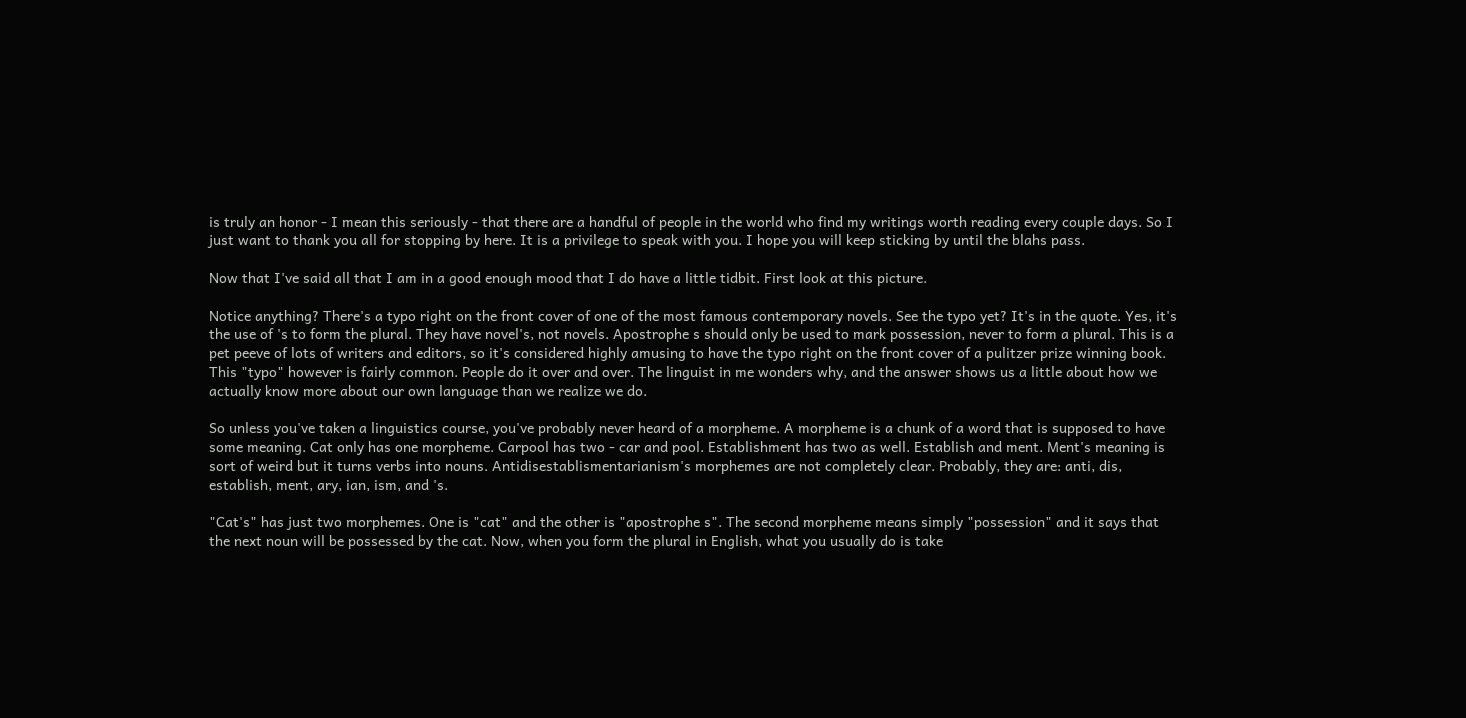is truly an honor - I mean this seriously - that there are a handful of people in the world who find my writings worth reading every couple days. So I just want to thank you all for stopping by here. It is a privilege to speak with you. I hope you will keep sticking by until the blahs pass.

Now that I've said all that I am in a good enough mood that I do have a little tidbit. First look at this picture.

Notice anything? There's a typo right on the front cover of one of the most famous contemporary novels. See the typo yet? It's in the quote. Yes, it's the use of 's to form the plural. They have novel's, not novels. Apostrophe s should only be used to mark possession, never to form a plural. This is a pet peeve of lots of writers and editors, so it's considered highly amusing to have the typo right on the front cover of a pulitzer prize winning book. This "typo" however is fairly common. People do it over and over. The linguist in me wonders why, and the answer shows us a little about how we actually know more about our own language than we realize we do.

So unless you've taken a linguistics course, you've probably never heard of a morpheme. A morpheme is a chunk of a word that is supposed to have some meaning. Cat only has one morpheme. Carpool has two - car and pool. Establishment has two as well. Establish and ment. Ment's meaning is sort of weird but it turns verbs into nouns. Antidisestablismentarianism's morphemes are not completely clear. Probably, they are: anti, dis, establish, ment, ary, ian, ism, and 's.

"Cat's" has just two morphemes. One is "cat" and the other is "apostrophe s". The second morpheme means simply "possession" and it says that the next noun will be possessed by the cat. Now, when you form the plural in English, what you usually do is take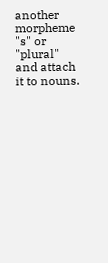another morpheme "s" or "plural" and attach it to nouns.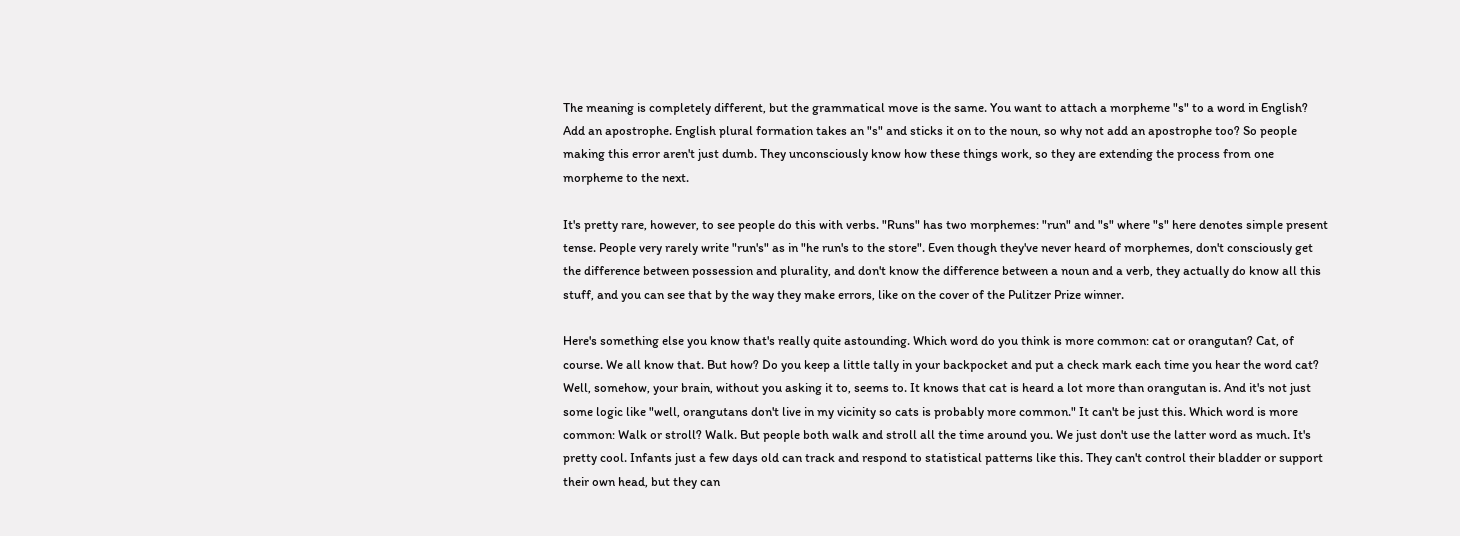The meaning is completely different, but the grammatical move is the same. You want to attach a morpheme "s" to a word in English? Add an apostrophe. English plural formation takes an "s" and sticks it on to the noun, so why not add an apostrophe too? So people making this error aren't just dumb. They unconsciously know how these things work, so they are extending the process from one morpheme to the next.

It's pretty rare, however, to see people do this with verbs. "Runs" has two morphemes: "run" and "s" where "s" here denotes simple present tense. People very rarely write "run's" as in "he run's to the store". Even though they've never heard of morphemes, don't consciously get the difference between possession and plurality, and don't know the difference between a noun and a verb, they actually do know all this stuff, and you can see that by the way they make errors, like on the cover of the Pulitzer Prize winner.

Here's something else you know that's really quite astounding. Which word do you think is more common: cat or orangutan? Cat, of course. We all know that. But how? Do you keep a little tally in your backpocket and put a check mark each time you hear the word cat? Well, somehow, your brain, without you asking it to, seems to. It knows that cat is heard a lot more than orangutan is. And it's not just some logic like "well, orangutans don't live in my vicinity so cats is probably more common." It can't be just this. Which word is more common: Walk or stroll? Walk. But people both walk and stroll all the time around you. We just don't use the latter word as much. It's pretty cool. Infants just a few days old can track and respond to statistical patterns like this. They can't control their bladder or support their own head, but they can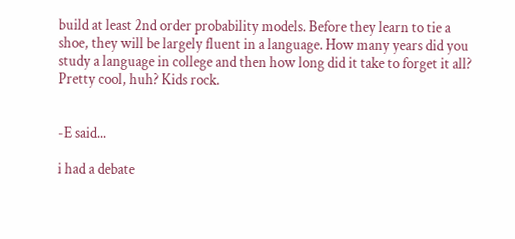build at least 2nd order probability models. Before they learn to tie a shoe, they will be largely fluent in a language. How many years did you study a language in college and then how long did it take to forget it all? Pretty cool, huh? Kids rock.


-E said...

i had a debate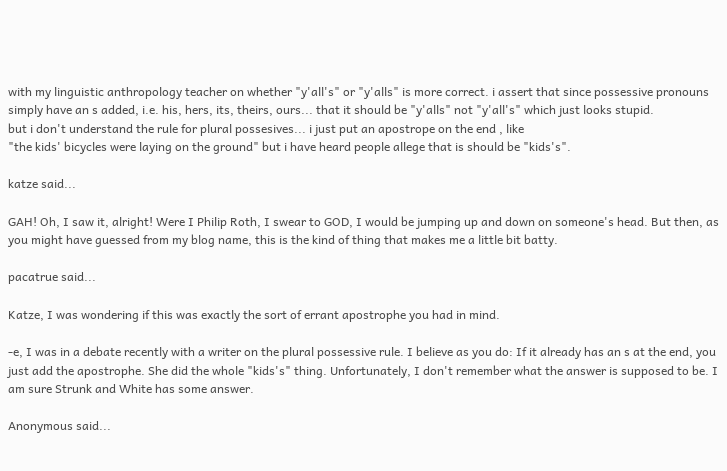with my linguistic anthropology teacher on whether "y'all's" or "y'alls" is more correct. i assert that since possessive pronouns simply have an s added, i.e. his, hers, its, theirs, ours... that it should be "y'alls" not "y'all's" which just looks stupid.
but i don't understand the rule for plural possesives... i just put an apostrope on the end , like
"the kids' bicycles were laying on the ground" but i have heard people allege that is should be "kids's".

katze said...

GAH! Oh, I saw it, alright! Were I Philip Roth, I swear to GOD, I would be jumping up and down on someone's head. But then, as you might have guessed from my blog name, this is the kind of thing that makes me a little bit batty.

pacatrue said...

Katze, I was wondering if this was exactly the sort of errant apostrophe you had in mind.

-e, I was in a debate recently with a writer on the plural possessive rule. I believe as you do: If it already has an s at the end, you just add the apostrophe. She did the whole "kids's" thing. Unfortunately, I don't remember what the answer is supposed to be. I am sure Strunk and White has some answer.

Anonymous said...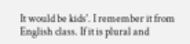It would be kids'. I remember it from English class. If it is plural and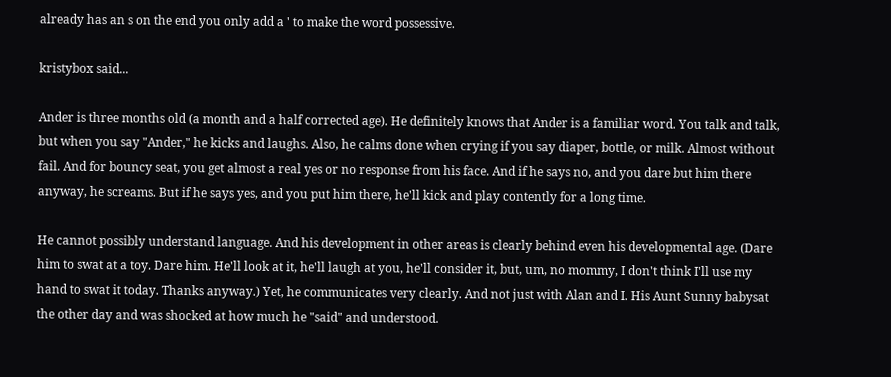already has an s on the end you only add a ' to make the word possessive.

kristybox said...

Ander is three months old (a month and a half corrected age). He definitely knows that Ander is a familiar word. You talk and talk, but when you say "Ander," he kicks and laughs. Also, he calms done when crying if you say diaper, bottle, or milk. Almost without fail. And for bouncy seat, you get almost a real yes or no response from his face. And if he says no, and you dare but him there anyway, he screams. But if he says yes, and you put him there, he'll kick and play contently for a long time.

He cannot possibly understand language. And his development in other areas is clearly behind even his developmental age. (Dare him to swat at a toy. Dare him. He'll look at it, he'll laugh at you, he'll consider it, but, um, no mommy, I don't think I'll use my hand to swat it today. Thanks anyway.) Yet, he communicates very clearly. And not just with Alan and I. His Aunt Sunny babysat the other day and was shocked at how much he "said" and understood.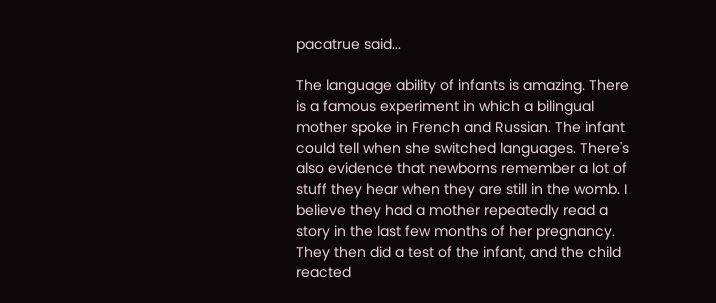pacatrue said...

The language ability of infants is amazing. There is a famous experiment in which a bilingual mother spoke in French and Russian. The infant could tell when she switched languages. There's also evidence that newborns remember a lot of stuff they hear when they are still in the womb. I believe they had a mother repeatedly read a story in the last few months of her pregnancy. They then did a test of the infant, and the child reacted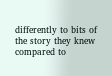differently to bits of the story they knew compared to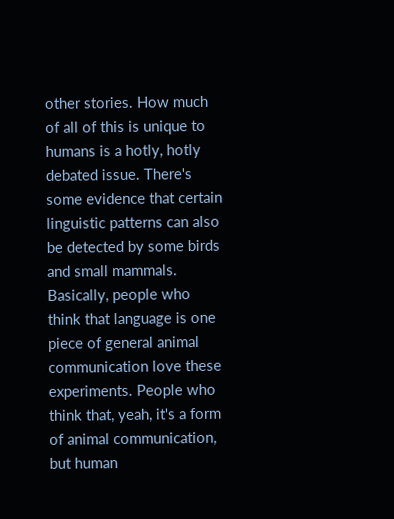other stories. How much of all of this is unique to humans is a hotly, hotly debated issue. There's some evidence that certain linguistic patterns can also be detected by some birds and small mammals. Basically, people who think that language is one piece of general animal communication love these experiments. People who think that, yeah, it's a form of animal communication, but human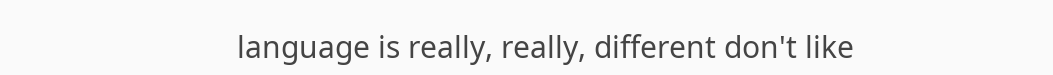language is really, really, different don't like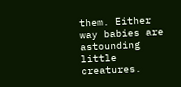them. Either way babies are astounding little creatures.